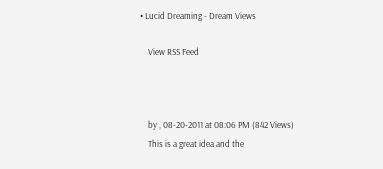• Lucid Dreaming - Dream Views

    View RSS Feed



    by , 08-20-2011 at 08:06 PM (842 Views)
    This is a great idea and the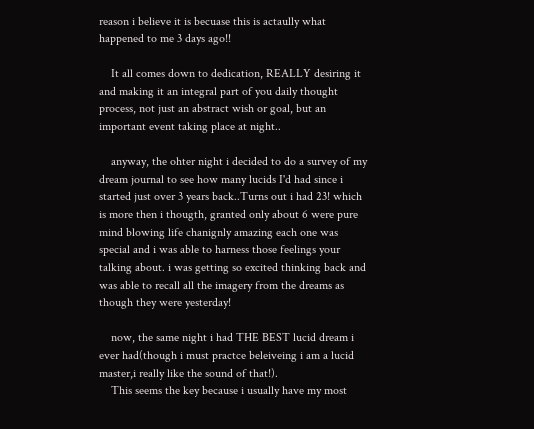reason i believe it is becuase this is actaully what happened to me 3 days ago!!

    It all comes down to dedication, REALLY desiring it and making it an integral part of you daily thought process, not just an abstract wish or goal, but an important event taking place at night..

    anyway, the ohter night i decided to do a survey of my dream journal to see how many lucids I'd had since i started just over 3 years back..Turns out i had 23! which is more then i thougth, granted only about 6 were pure mind blowing life chanignly amazing each one was special and i was able to harness those feelings your talking about. i was getting so excited thinking back and was able to recall all the imagery from the dreams as though they were yesterday!

    now, the same night i had THE BEST lucid dream i ever had(though i must practce beleiveing i am a lucid master,i really like the sound of that!).
    This seems the key because i usually have my most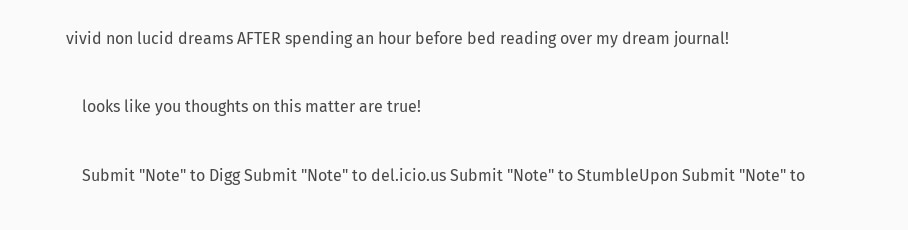vivid non lucid dreams AFTER spending an hour before bed reading over my dream journal!

    looks like you thoughts on this matter are true!

    Submit "Note" to Digg Submit "Note" to del.icio.us Submit "Note" to StumbleUpon Submit "Note" to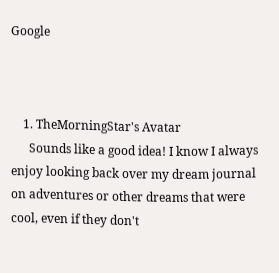Google



    1. TheMorningStar's Avatar
      Sounds like a good idea! I know I always enjoy looking back over my dream journal on adventures or other dreams that were cool, even if they don't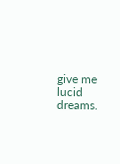give me lucid dreams.